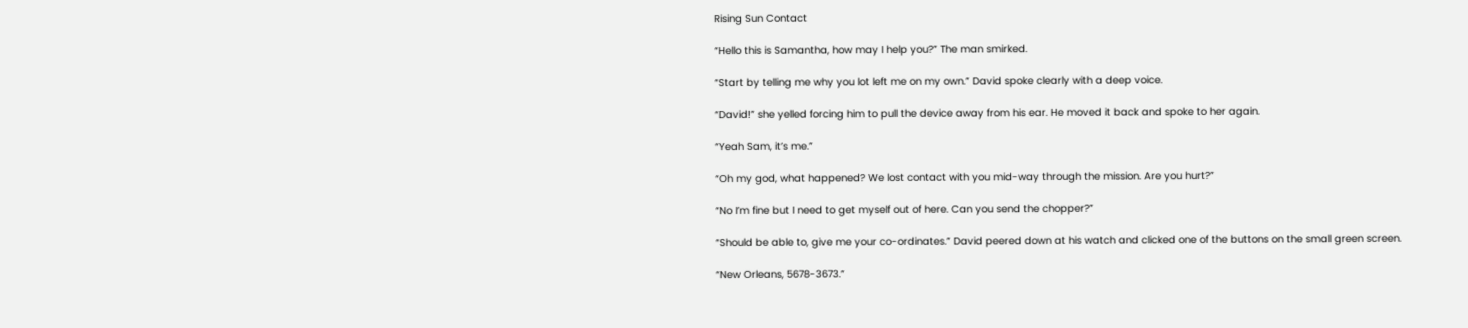Rising Sun Contact

“Hello this is Samantha, how may I help you?” The man smirked.

“Start by telling me why you lot left me on my own.” David spoke clearly with a deep voice.

“David!” she yelled forcing him to pull the device away from his ear. He moved it back and spoke to her again.

“Yeah Sam, it’s me.”

“Oh my god, what happened? We lost contact with you mid-way through the mission. Are you hurt?”

“No I’m fine but I need to get myself out of here. Can you send the chopper?”

“Should be able to, give me your co-ordinates.” David peered down at his watch and clicked one of the buttons on the small green screen.

“New Orleans, 5678-3673.”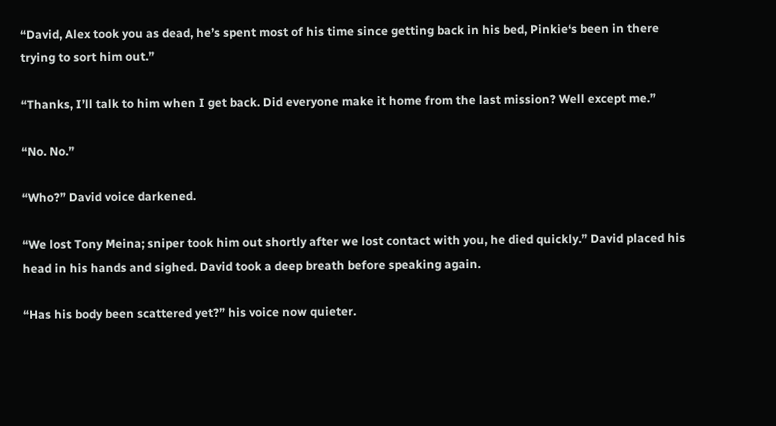“David, Alex took you as dead, he’s spent most of his time since getting back in his bed, Pinkie‘s been in there trying to sort him out.”

“Thanks, I’ll talk to him when I get back. Did everyone make it home from the last mission? Well except me.”

“No. No.”

“Who?” David voice darkened.

“We lost Tony Meina; sniper took him out shortly after we lost contact with you, he died quickly.” David placed his head in his hands and sighed. David took a deep breath before speaking again.

“Has his body been scattered yet?” his voice now quieter.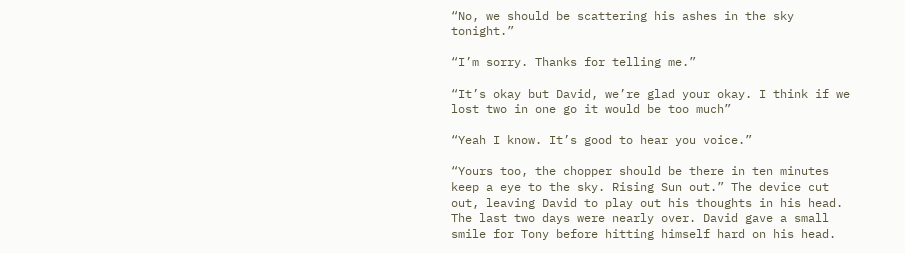“No, we should be scattering his ashes in the sky tonight.”

“I’m sorry. Thanks for telling me.”

“It’s okay but David, we’re glad your okay. I think if we lost two in one go it would be too much”

“Yeah I know. It’s good to hear you voice.”

“Yours too, the chopper should be there in ten minutes keep a eye to the sky. Rising Sun out.” The device cut out, leaving David to play out his thoughts in his head. The last two days were nearly over. David gave a small smile for Tony before hitting himself hard on his head.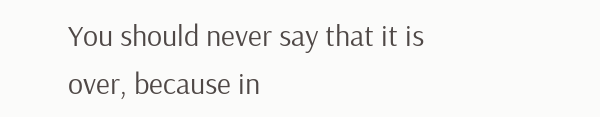You should never say that it is over, because in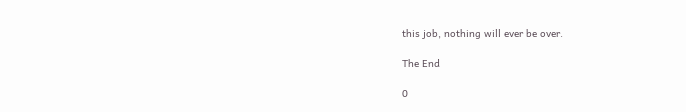this job, nothing will ever be over.

The End

0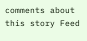comments about this story Feed